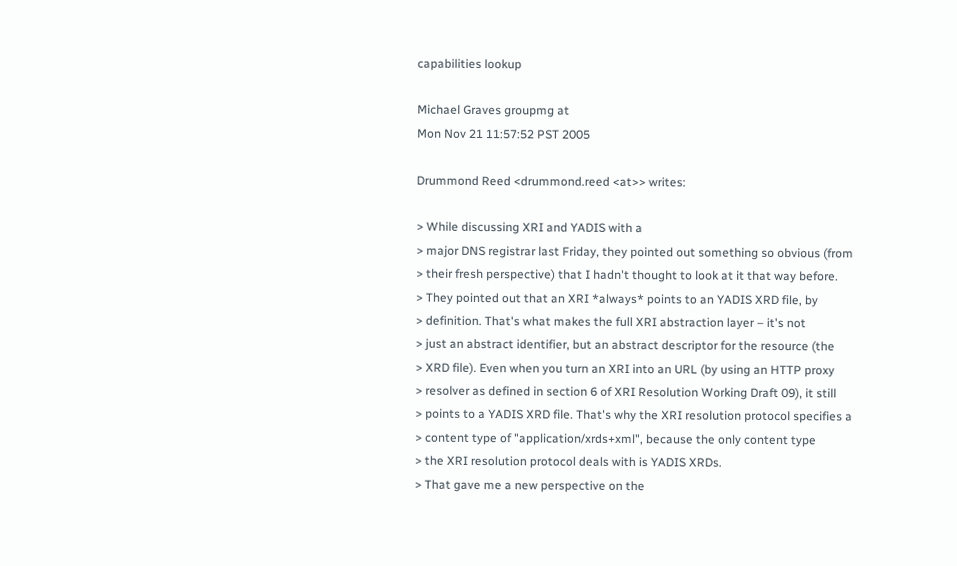capabilities lookup

Michael Graves groupmg at
Mon Nov 21 11:57:52 PST 2005

Drummond Reed <drummond.reed <at>> writes:

> While discussing XRI and YADIS with a
> major DNS registrar last Friday, they pointed out something so obvious (from
> their fresh perspective) that I hadn't thought to look at it that way before.
> They pointed out that an XRI *always* points to an YADIS XRD file, by
> definition. That's what makes the full XRI abstraction layer – it's not
> just an abstract identifier, but an abstract descriptor for the resource (the
> XRD file). Even when you turn an XRI into an URL (by using an HTTP proxy
> resolver as defined in section 6 of XRI Resolution Working Draft 09), it still
> points to a YADIS XRD file. That's why the XRI resolution protocol specifies a
> content type of "application/xrds+xml", because the only content type
> the XRI resolution protocol deals with is YADIS XRDs.
> That gave me a new perspective on the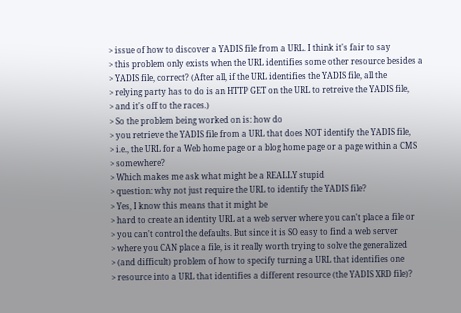> issue of how to discover a YADIS file from a URL. I think it's fair to say
> this problem only exists when the URL identifies some other resource besides a
> YADIS file, correct? (After all, if the URL identifies the YADIS file, all the
> relying party has to do is an HTTP GET on the URL to retreive the YADIS file,
> and it's off to the races.)
> So the problem being worked on is: how do
> you retrieve the YADIS file from a URL that does NOT identify the YADIS file,
> i.e., the URL for a Web home page or a blog home page or a page within a CMS
> somewhere?
> Which makes me ask what might be a REALLY stupid
> question: why not just require the URL to identify the YADIS file?
> Yes, I know this means that it might be
> hard to create an identity URL at a web server where you can't place a file or
> you can't control the defaults. But since it is SO easy to find a web server
> where you CAN place a file, is it really worth trying to solve the generalized
> (and difficult) problem of how to specify turning a URL that identifies one
> resource into a URL that identifies a different resource (the YADIS XRD file)?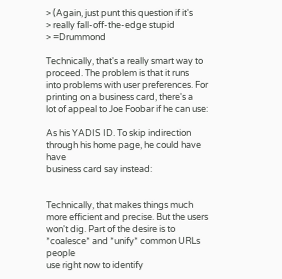> (Again, just punt this question if it's
> really fall-off-the-edge stupid
> =Drummond

Technically, that's a really smart way to proceed. The problem is that it runs
into problems with user preferences. For printing on a business card, there's a
lot of appeal to Joe Foobar if he can use:

As his YADIS ID. To skip indirection through his home page, he could have have
business card say instead:


Technically, that makes things much more efficient and precise. But the users
won't dig. Part of the desire is to *coalesce* and *unify* common URLs people
use right now to identify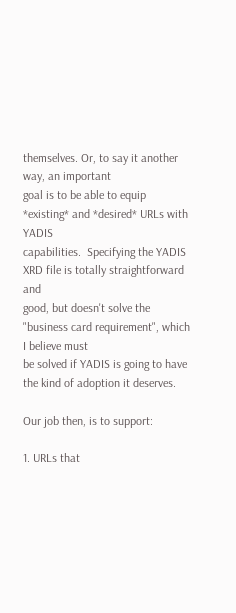themselves. Or, to say it another way, an important
goal is to be able to equip *existing* and *desired* URLs with YADIS
capabilities.  Specifying the YADIS XRD file is totally straightforward and
good, but doesn't solve the "business card requirement", which I believe must
be solved if YADIS is going to have the kind of adoption it deserves.

Our job then, is to support:

1. URLs that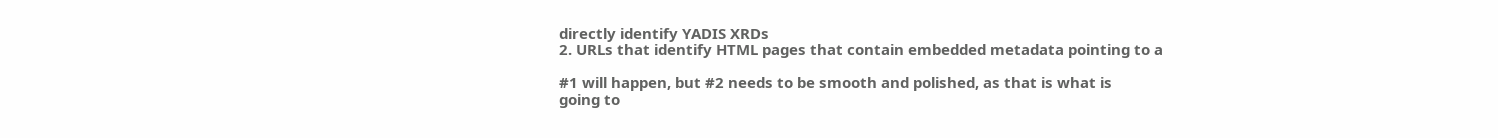directly identify YADIS XRDs
2. URLs that identify HTML pages that contain embedded metadata pointing to a

#1 will happen, but #2 needs to be smooth and polished, as that is what is
going to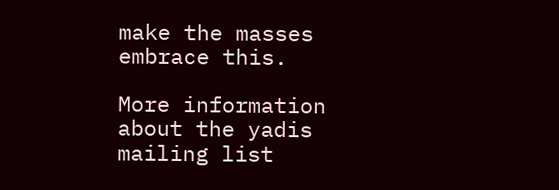make the masses embrace this.

More information about the yadis mailing list